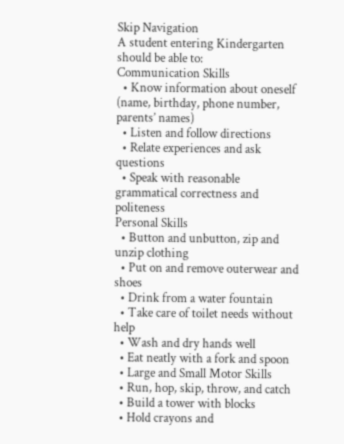Skip Navigation
A student entering Kindergarten should be able to:
Communication Skills
  • Know information about oneself (name, birthday, phone number, parents’ names)
  • Listen and follow directions
  • Relate experiences and ask questions
  • Speak with reasonable grammatical correctness and politeness
Personal Skills
  • Button and unbutton, zip and unzip clothing
  • Put on and remove outerwear and shoes
  • Drink from a water fountain
  • Take care of toilet needs without help
  • Wash and dry hands well
  • Eat neatly with a fork and spoon
  • Large and Small Motor Skills
  • Run, hop, skip, throw, and catch
  • Build a tower with blocks
  • Hold crayons and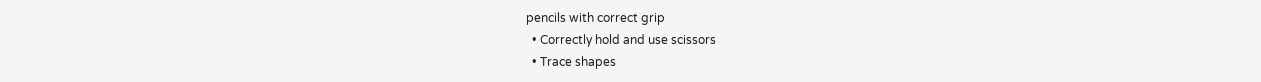pencils with correct grip
  • Correctly hold and use scissors
  • Trace shapes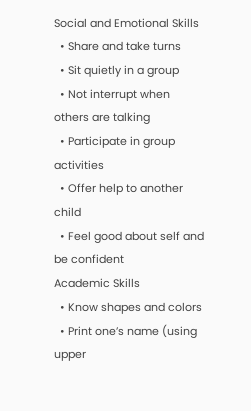Social and Emotional Skills
  • Share and take turns
  • Sit quietly in a group
  • Not interrupt when others are talking
  • Participate in group activities
  • Offer help to another child
  • Feel good about self and be confident
Academic Skills
  • Know shapes and colors
  • Print one’s name (using upper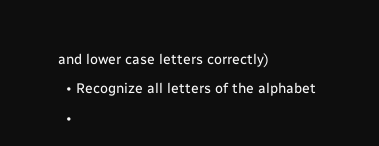and lower case letters correctly)
  • Recognize all letters of the alphabet
  •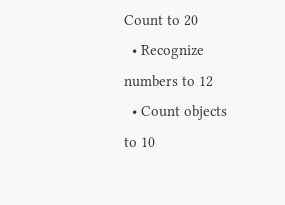Count to 20
  • Recognize numbers to 12
  • Count objects to 10